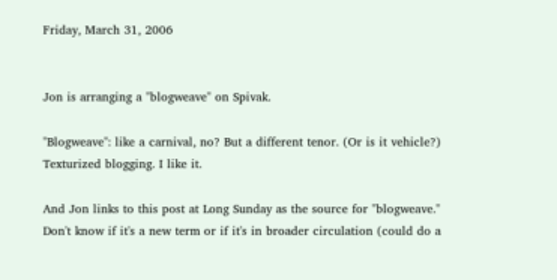Friday, March 31, 2006


Jon is arranging a "blogweave" on Spivak.

"Blogweave": like a carnival, no? But a different tenor. (Or is it vehicle?) Texturized blogging. I like it.

And Jon links to this post at Long Sunday as the source for "blogweave." Don't know if it's a new term or if it's in broader circulation (could do a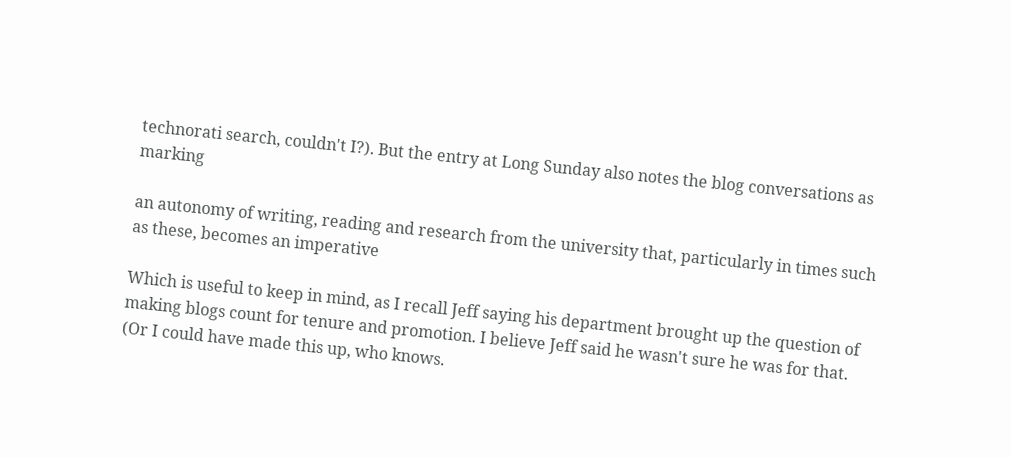technorati search, couldn't I?). But the entry at Long Sunday also notes the blog conversations as marking

an autonomy of writing, reading and research from the university that, particularly in times such as these, becomes an imperative

Which is useful to keep in mind, as I recall Jeff saying his department brought up the question of making blogs count for tenure and promotion. I believe Jeff said he wasn't sure he was for that. (Or I could have made this up, who knows.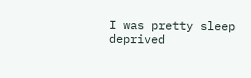I was pretty sleep deprived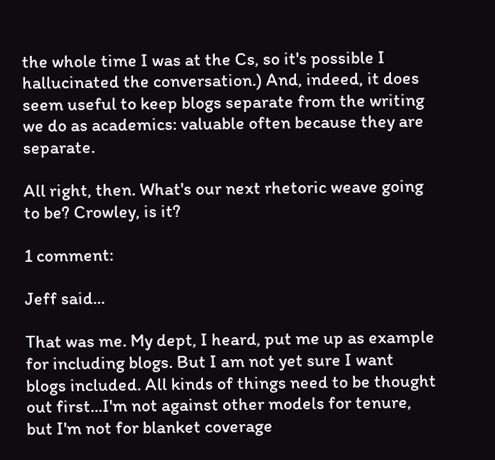the whole time I was at the Cs, so it's possible I hallucinated the conversation.) And, indeed, it does seem useful to keep blogs separate from the writing we do as academics: valuable often because they are separate.

All right, then. What's our next rhetoric weave going to be? Crowley, is it?

1 comment:

Jeff said...

That was me. My dept, I heard, put me up as example for including blogs. But I am not yet sure I want blogs included. All kinds of things need to be thought out first...I'm not against other models for tenure, but I'm not for blanket coverage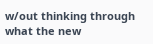w/out thinking through what the new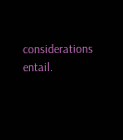considerations entail.